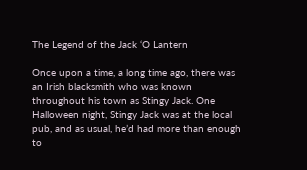The Legend of the Jack ‘O Lantern

Once upon a time, a long time ago, there was an Irish blacksmith who was known throughout his town as Stingy Jack. One Halloween night, Stingy Jack was at the local pub, and as usual, he’d had more than enough to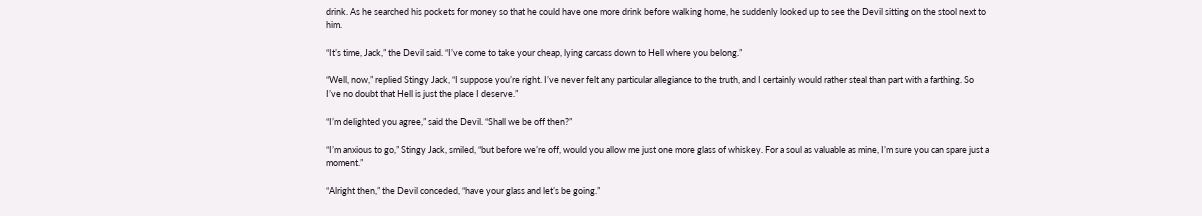drink. As he searched his pockets for money so that he could have one more drink before walking home, he suddenly looked up to see the Devil sitting on the stool next to him.

“It’s time, Jack,” the Devil said. “I’ve come to take your cheap, lying carcass down to Hell where you belong.”

“Well, now,” replied Stingy Jack, “I suppose you’re right. I’ve never felt any particular allegiance to the truth, and I certainly would rather steal than part with a farthing. So I’ve no doubt that Hell is just the place I deserve.”

“I’m delighted you agree,” said the Devil. “Shall we be off then?”

“I’m anxious to go,” Stingy Jack, smiled, “but before we’re off, would you allow me just one more glass of whiskey. For a soul as valuable as mine, I’m sure you can spare just a moment.”

“Alright then,” the Devil conceded, “have your glass and let’s be going.”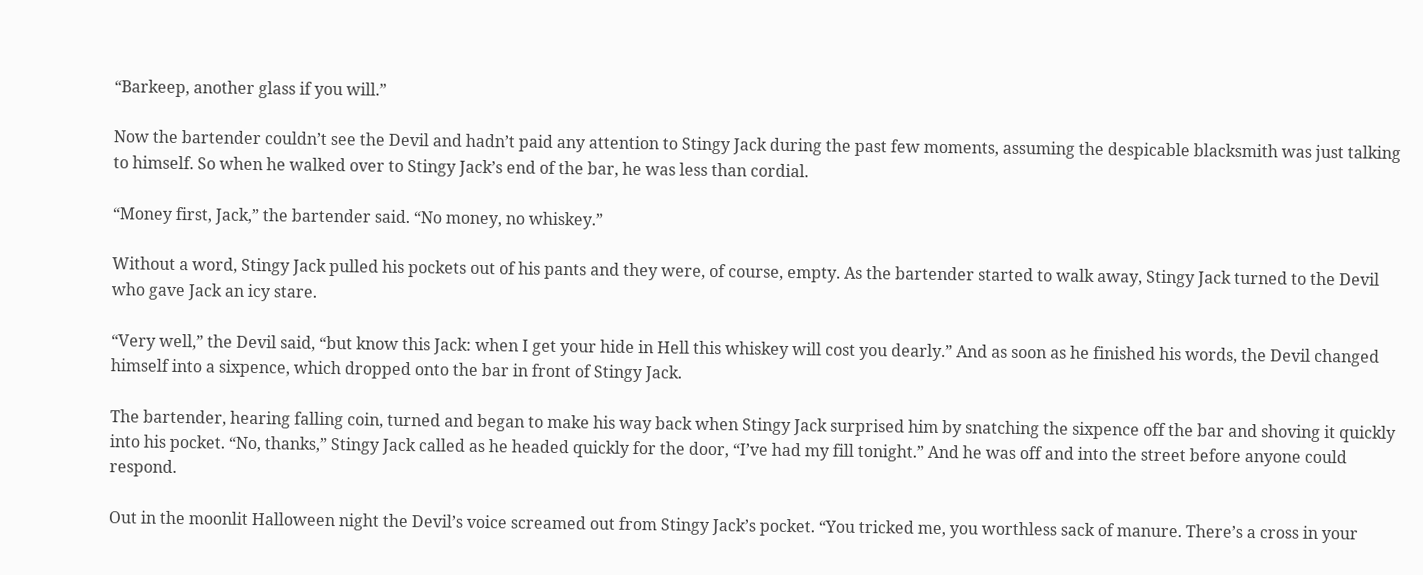“Barkeep, another glass if you will.”

Now the bartender couldn’t see the Devil and hadn’t paid any attention to Stingy Jack during the past few moments, assuming the despicable blacksmith was just talking to himself. So when he walked over to Stingy Jack’s end of the bar, he was less than cordial.

“Money first, Jack,” the bartender said. “No money, no whiskey.”

Without a word, Stingy Jack pulled his pockets out of his pants and they were, of course, empty. As the bartender started to walk away, Stingy Jack turned to the Devil who gave Jack an icy stare.

“Very well,” the Devil said, “but know this Jack: when I get your hide in Hell this whiskey will cost you dearly.” And as soon as he finished his words, the Devil changed himself into a sixpence, which dropped onto the bar in front of Stingy Jack.

The bartender, hearing falling coin, turned and began to make his way back when Stingy Jack surprised him by snatching the sixpence off the bar and shoving it quickly into his pocket. “No, thanks,” Stingy Jack called as he headed quickly for the door, “I’ve had my fill tonight.” And he was off and into the street before anyone could respond.

Out in the moonlit Halloween night the Devil’s voice screamed out from Stingy Jack’s pocket. “You tricked me, you worthless sack of manure. There’s a cross in your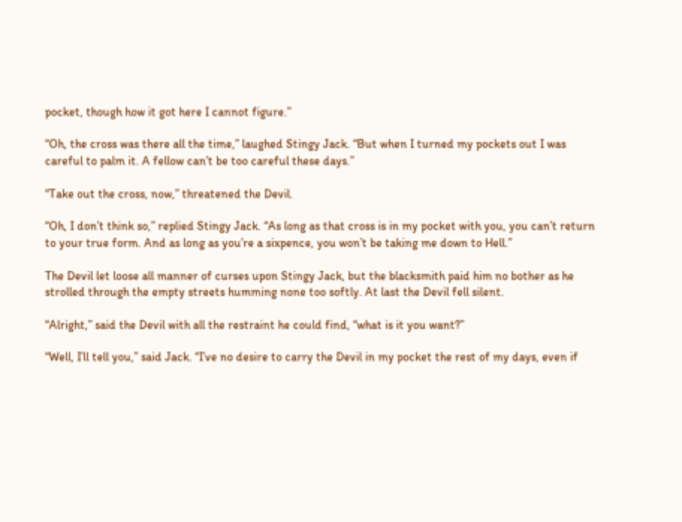pocket, though how it got here I cannot figure.”

“Oh, the cross was there all the time,” laughed Stingy Jack. “But when I turned my pockets out I was careful to palm it. A fellow can’t be too careful these days.”

“Take out the cross, now,” threatened the Devil.

“Oh, I don’t think so,” replied Stingy Jack. “As long as that cross is in my pocket with you, you can’t return to your true form. And as long as you’re a sixpence, you won’t be taking me down to Hell.”

The Devil let loose all manner of curses upon Stingy Jack, but the blacksmith paid him no bother as he strolled through the empty streets humming none too softly. At last the Devil fell silent.

“Alright,” said the Devil with all the restraint he could find, “what is it you want?”

“Well, I’ll tell you,” said Jack. “I’ve no desire to carry the Devil in my pocket the rest of my days, even if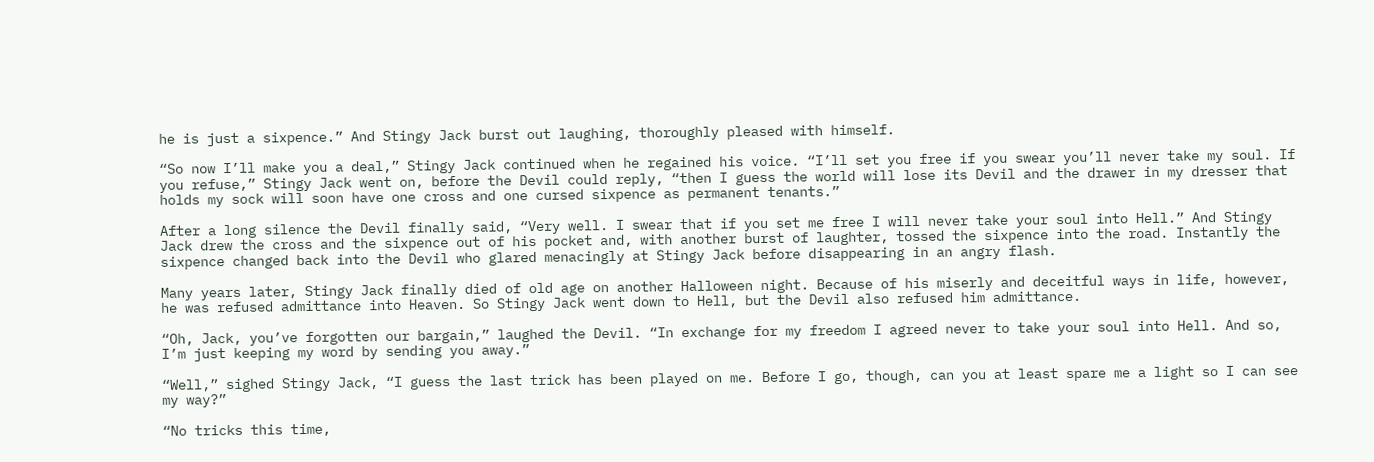he is just a sixpence.” And Stingy Jack burst out laughing, thoroughly pleased with himself.

“So now I’ll make you a deal,” Stingy Jack continued when he regained his voice. “I’ll set you free if you swear you’ll never take my soul. If you refuse,” Stingy Jack went on, before the Devil could reply, “then I guess the world will lose its Devil and the drawer in my dresser that holds my sock will soon have one cross and one cursed sixpence as permanent tenants.”

After a long silence the Devil finally said, “Very well. I swear that if you set me free I will never take your soul into Hell.” And Stingy Jack drew the cross and the sixpence out of his pocket and, with another burst of laughter, tossed the sixpence into the road. Instantly the sixpence changed back into the Devil who glared menacingly at Stingy Jack before disappearing in an angry flash.

Many years later, Stingy Jack finally died of old age on another Halloween night. Because of his miserly and deceitful ways in life, however, he was refused admittance into Heaven. So Stingy Jack went down to Hell, but the Devil also refused him admittance.

“Oh, Jack, you’ve forgotten our bargain,” laughed the Devil. “In exchange for my freedom I agreed never to take your soul into Hell. And so, I’m just keeping my word by sending you away.”

“Well,” sighed Stingy Jack, “I guess the last trick has been played on me. Before I go, though, can you at least spare me a light so I can see my way?”

“No tricks this time,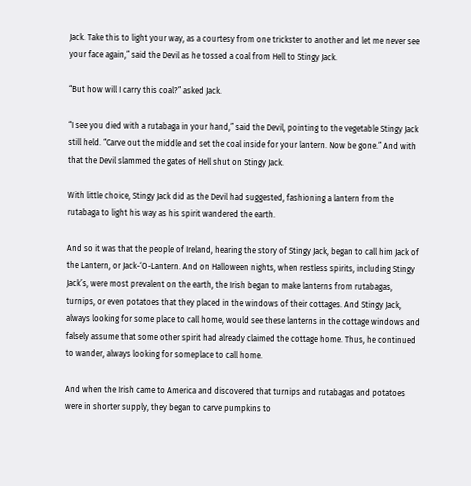Jack. Take this to light your way, as a courtesy from one trickster to another and let me never see your face again,” said the Devil as he tossed a coal from Hell to Stingy Jack.

“But how will I carry this coal?” asked Jack.

“I see you died with a rutabaga in your hand,” said the Devil, pointing to the vegetable Stingy Jack still held. “Carve out the middle and set the coal inside for your lantern. Now be gone.” And with that the Devil slammed the gates of Hell shut on Stingy Jack.

With little choice, Stingy Jack did as the Devil had suggested, fashioning a lantern from the rutabaga to light his way as his spirit wandered the earth.

And so it was that the people of Ireland, hearing the story of Stingy Jack, began to call him Jack of the Lantern, or Jack-‘O-Lantern. And on Halloween nights, when restless spirits, including Stingy Jack’s, were most prevalent on the earth, the Irish began to make lanterns from rutabagas, turnips, or even potatoes that they placed in the windows of their cottages. And Stingy Jack, always looking for some place to call home, would see these lanterns in the cottage windows and falsely assume that some other spirit had already claimed the cottage home. Thus, he continued to wander, always looking for someplace to call home.

And when the Irish came to America and discovered that turnips and rutabagas and potatoes were in shorter supply, they began to carve pumpkins to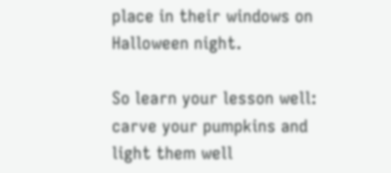place in their windows on Halloween night.

So learn your lesson well: carve your pumpkins and light them well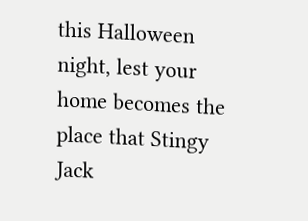this Halloween night, lest your home becomes the place that Stingy Jack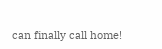can finally call home!